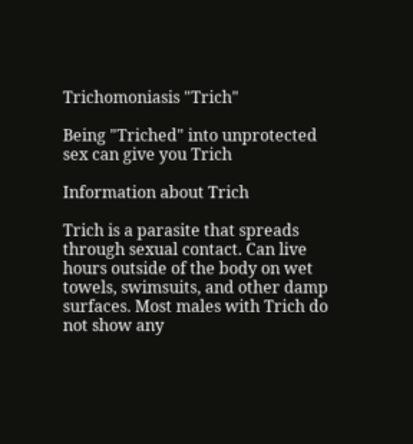Trichomoniasis "Trich"

Being "Triched" into unprotected sex can give you Trich

Information about Trich

Trich is a parasite that spreads through sexual contact. Can live hours outside of the body on wet towels, swimsuits, and other damp surfaces. Most males with Trich do not show any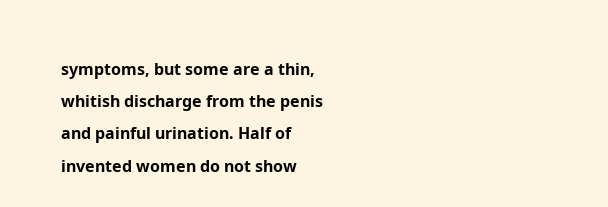symptoms, but some are a thin, whitish discharge from the penis and painful urination. Half of invented women do not show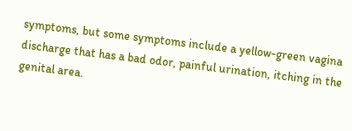symptoms, but some symptoms include a yellow-green vagina discharge that has a bad odor, painful urination, itching in the genital area.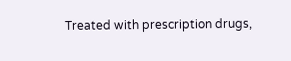Treated with prescription drugs,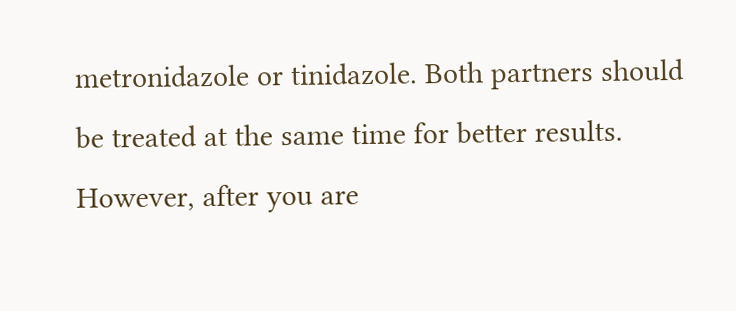metronidazole or tinidazole. Both partners should be treated at the same time for better results. However, after you are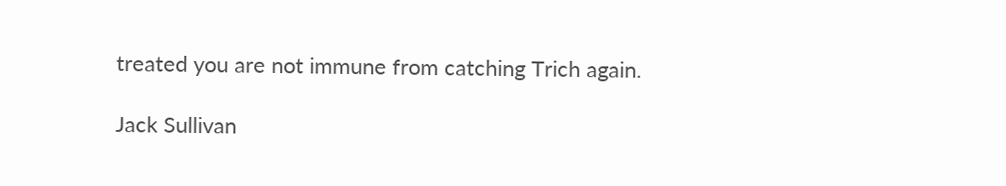treated you are not immune from catching Trich again.

Jack Sullivan